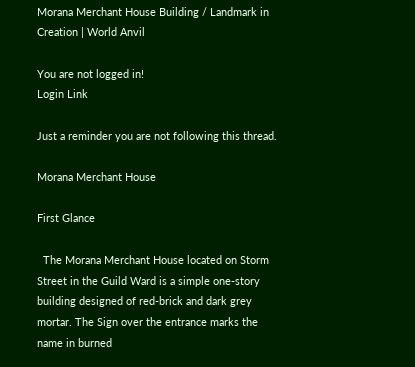Morana Merchant House Building / Landmark in Creation | World Anvil

You are not logged in!
Login Link

Just a reminder you are not following this thread.

Morana Merchant House

First Glance

  The Morana Merchant House located on Storm Street in the Guild Ward is a simple one-story building designed of red-brick and dark grey mortar. The Sign over the entrance marks the name in burned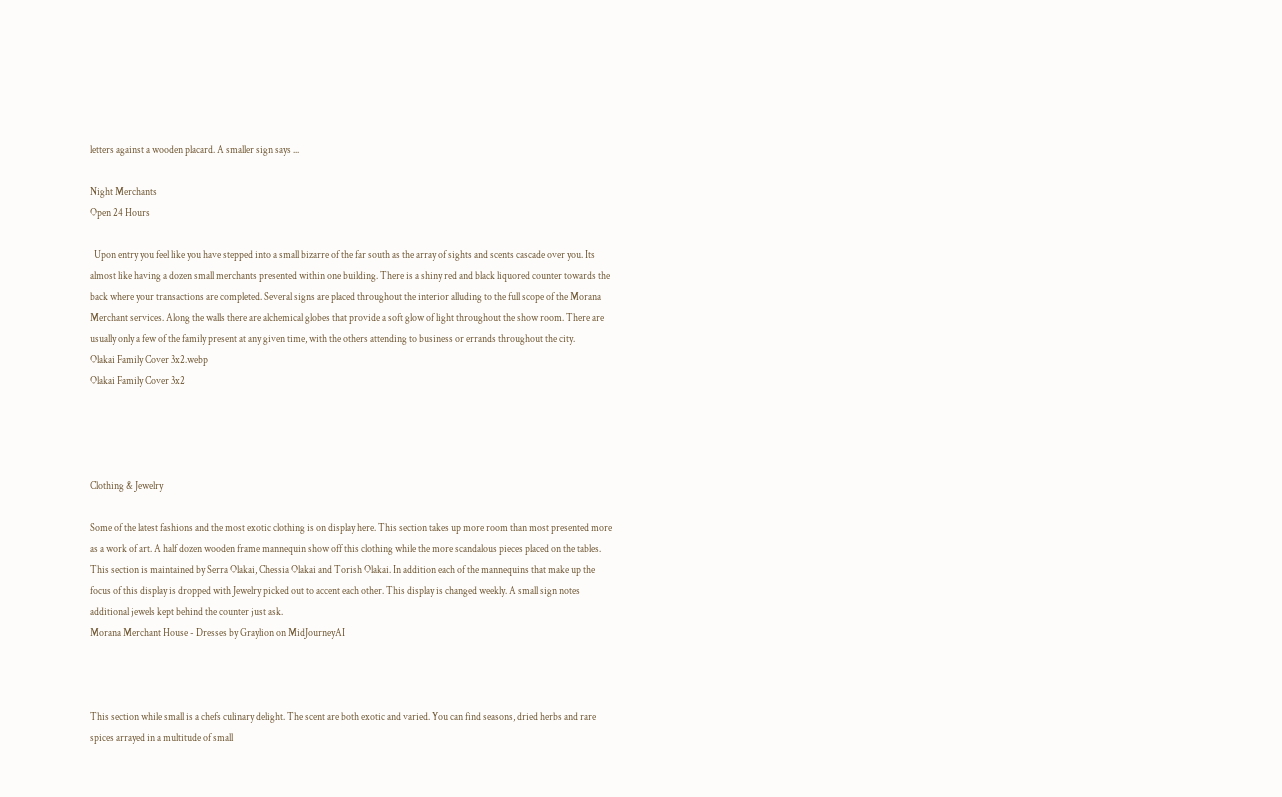letters against a wooden placard. A smaller sign says ...

Night Merchants
Open 24 Hours

  Upon entry you feel like you have stepped into a small bizarre of the far south as the array of sights and scents cascade over you. Its almost like having a dozen small merchants presented within one building. There is a shiny red and black liquored counter towards the back where your transactions are completed. Several signs are placed throughout the interior alluding to the full scope of the Morana Merchant services. Along the walls there are alchemical globes that provide a soft glow of light throughout the show room. There are usually only a few of the family present at any given time, with the others attending to business or errands throughout the city.
Olakai Family Cover 3x2.webp
Olakai Family Cover 3x2




Clothing & Jewelry

Some of the latest fashions and the most exotic clothing is on display here. This section takes up more room than most presented more as a work of art. A half dozen wooden frame mannequin show off this clothing while the more scandalous pieces placed on the tables. This section is maintained by Serra Olakai, Chessia Olakai and Torish Olakai. In addition each of the mannequins that make up the focus of this display is dropped with Jewelry picked out to accent each other. This display is changed weekly. A small sign notes additional jewels kept behind the counter just ask.
Morana Merchant House - Dresses by Graylion on MidJourneyAI



This section while small is a chefs culinary delight. The scent are both exotic and varied. You can find seasons, dried herbs and rare spices arrayed in a multitude of small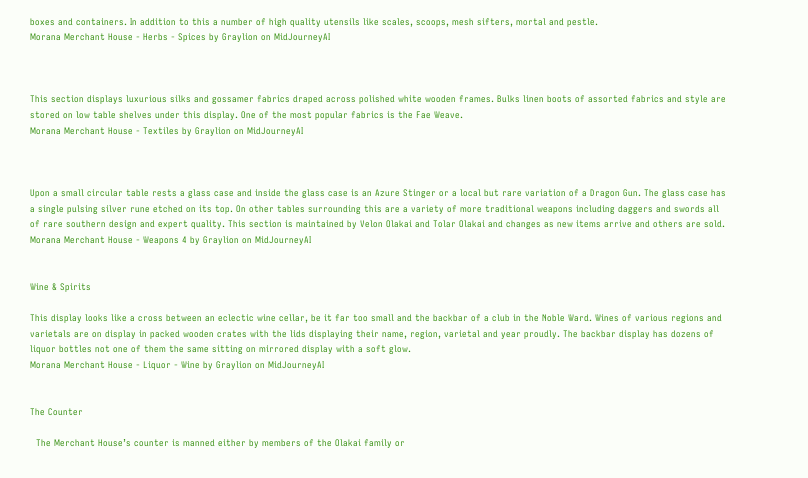boxes and containers. In addition to this a number of high quality utensils like scales, scoops, mesh sifters, mortal and pestle.
Morana Merchant House - Herbs - Spices by Graylion on MidJourneyAI



This section displays luxurious silks and gossamer fabrics draped across polished white wooden frames. Bulks linen boots of assorted fabrics and style are stored on low table shelves under this display. One of the most popular fabrics is the Fae Weave.
Morana Merchant House - Textiles by Graylion on MidJourneyAI



Upon a small circular table rests a glass case and inside the glass case is an Azure Stinger or a local but rare variation of a Dragon Gun. The glass case has a single pulsing silver rune etched on its top. On other tables surrounding this are a variety of more traditional weapons including daggers and swords all of rare southern design and expert quality. This section is maintained by Velon Olakai and Tolar Olakai and changes as new items arrive and others are sold.
Morana Merchant House - Weapons 4 by Graylion on MidJourneyAI


Wine & Spirits

This display looks like a cross between an eclectic wine cellar, be it far too small and the backbar of a club in the Noble Ward. Wines of various regions and varietals are on display in packed wooden crates with the lids displaying their name, region, varietal and year proudly. The backbar display has dozens of liquor bottles not one of them the same sitting on mirrored display with a soft glow.
Morana Merchant House - Liquor - Wine by Graylion on MidJourneyAI


The Counter

  The Merchant House’s counter is manned either by members of the Olakai family or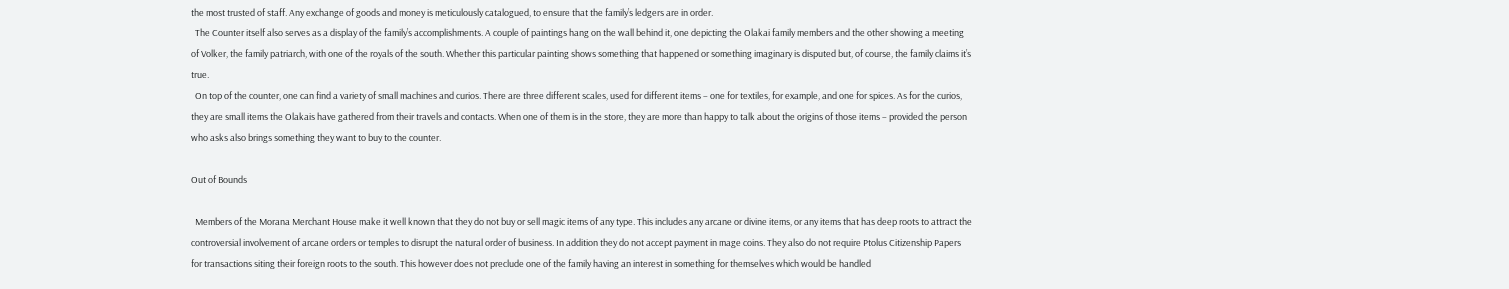the most trusted of staff. Any exchange of goods and money is meticulously catalogued, to ensure that the family’s ledgers are in order.
  The Counter itself also serves as a display of the family’s accomplishments. A couple of paintings hang on the wall behind it, one depicting the Olakai family members and the other showing a meeting of Volker, the family patriarch, with one of the royals of the south. Whether this particular painting shows something that happened or something imaginary is disputed but, of course, the family claims it’s true.
  On top of the counter, one can find a variety of small machines and curios. There are three different scales, used for different items – one for textiles, for example, and one for spices. As for the curios, they are small items the Olakais have gathered from their travels and contacts. When one of them is in the store, they are more than happy to talk about the origins of those items – provided the person who asks also brings something they want to buy to the counter.

Out of Bounds

  Members of the Morana Merchant House make it well known that they do not buy or sell magic items of any type. This includes any arcane or divine items, or any items that has deep roots to attract the controversial involvement of arcane orders or temples to disrupt the natural order of business. In addition they do not accept payment in mage coins. They also do not require Ptolus Citizenship Papers for transactions siting their foreign roots to the south. This however does not preclude one of the family having an interest in something for themselves which would be handled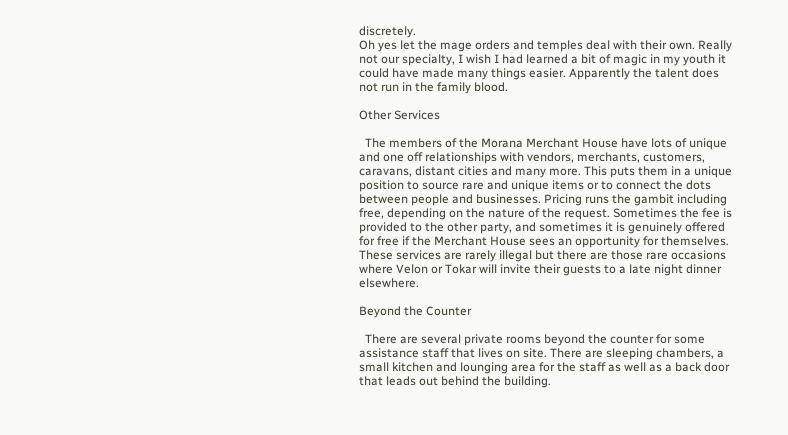discretely.
Oh yes let the mage orders and temples deal with their own. Really not our specialty, I wish I had learned a bit of magic in my youth it could have made many things easier. Apparently the talent does not run in the family blood.

Other Services

  The members of the Morana Merchant House have lots of unique and one off relationships with vendors, merchants, customers, caravans, distant cities and many more. This puts them in a unique position to source rare and unique items or to connect the dots between people and businesses. Pricing runs the gambit including free, depending on the nature of the request. Sometimes the fee is provided to the other party, and sometimes it is genuinely offered for free if the Merchant House sees an opportunity for themselves. These services are rarely illegal but there are those rare occasions where Velon or Tokar will invite their guests to a late night dinner elsewhere.

Beyond the Counter

  There are several private rooms beyond the counter for some assistance staff that lives on site. There are sleeping chambers, a small kitchen and lounging area for the staff as well as a back door that leads out behind the building.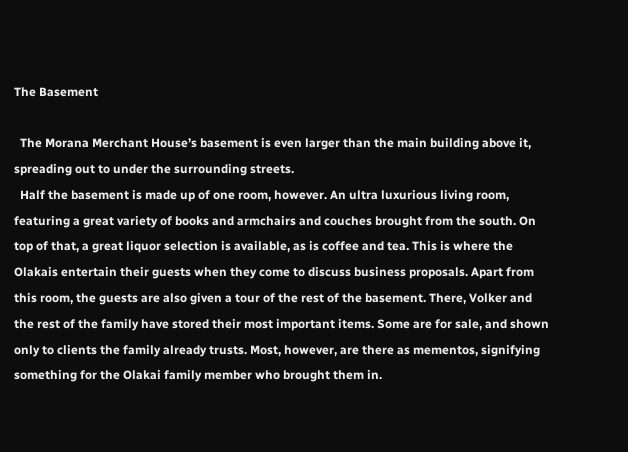The Basement

  The Morana Merchant House’s basement is even larger than the main building above it, spreading out to under the surrounding streets.
  Half the basement is made up of one room, however. An ultra luxurious living room, featuring a great variety of books and armchairs and couches brought from the south. On top of that, a great liquor selection is available, as is coffee and tea. This is where the Olakais entertain their guests when they come to discuss business proposals. Apart from this room, the guests are also given a tour of the rest of the basement. There, Volker and the rest of the family have stored their most important items. Some are for sale, and shown only to clients the family already trusts. Most, however, are there as mementos, signifying something for the Olakai family member who brought them in.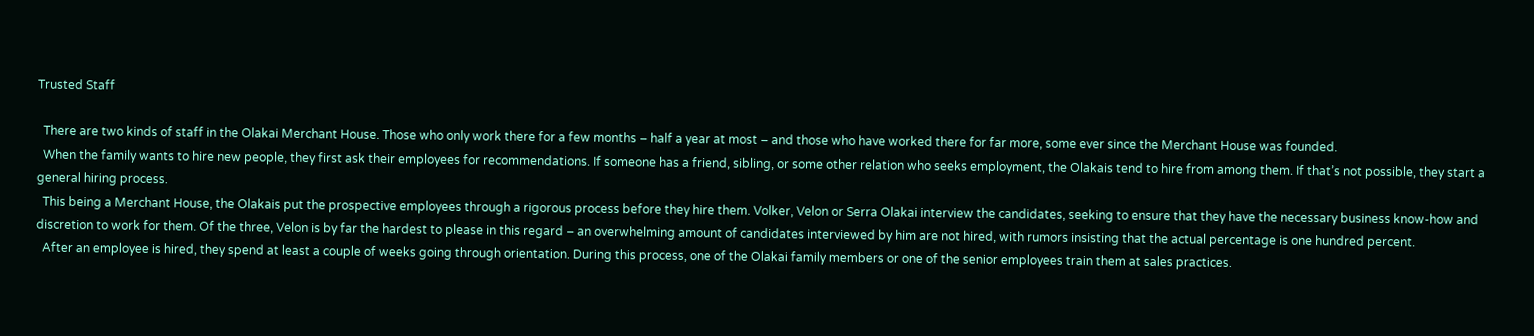Trusted Staff

  There are two kinds of staff in the Olakai Merchant House. Those who only work there for a few months – half a year at most – and those who have worked there for far more, some ever since the Merchant House was founded.
  When the family wants to hire new people, they first ask their employees for recommendations. If someone has a friend, sibling, or some other relation who seeks employment, the Olakais tend to hire from among them. If that’s not possible, they start a general hiring process.
  This being a Merchant House, the Olakais put the prospective employees through a rigorous process before they hire them. Volker, Velon or Serra Olakai interview the candidates, seeking to ensure that they have the necessary business know-how and discretion to work for them. Of the three, Velon is by far the hardest to please in this regard – an overwhelming amount of candidates interviewed by him are not hired, with rumors insisting that the actual percentage is one hundred percent.
  After an employee is hired, they spend at least a couple of weeks going through orientation. During this process, one of the Olakai family members or one of the senior employees train them at sales practices.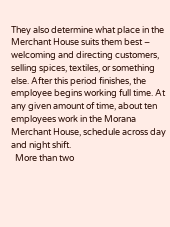They also determine what place in the Merchant House suits them best – welcoming and directing customers, selling spices, textiles, or something else. After this period finishes, the employee begins working full time. At any given amount of time, about ten employees work in the Morana Merchant House, schedule across day and night shift.
  More than two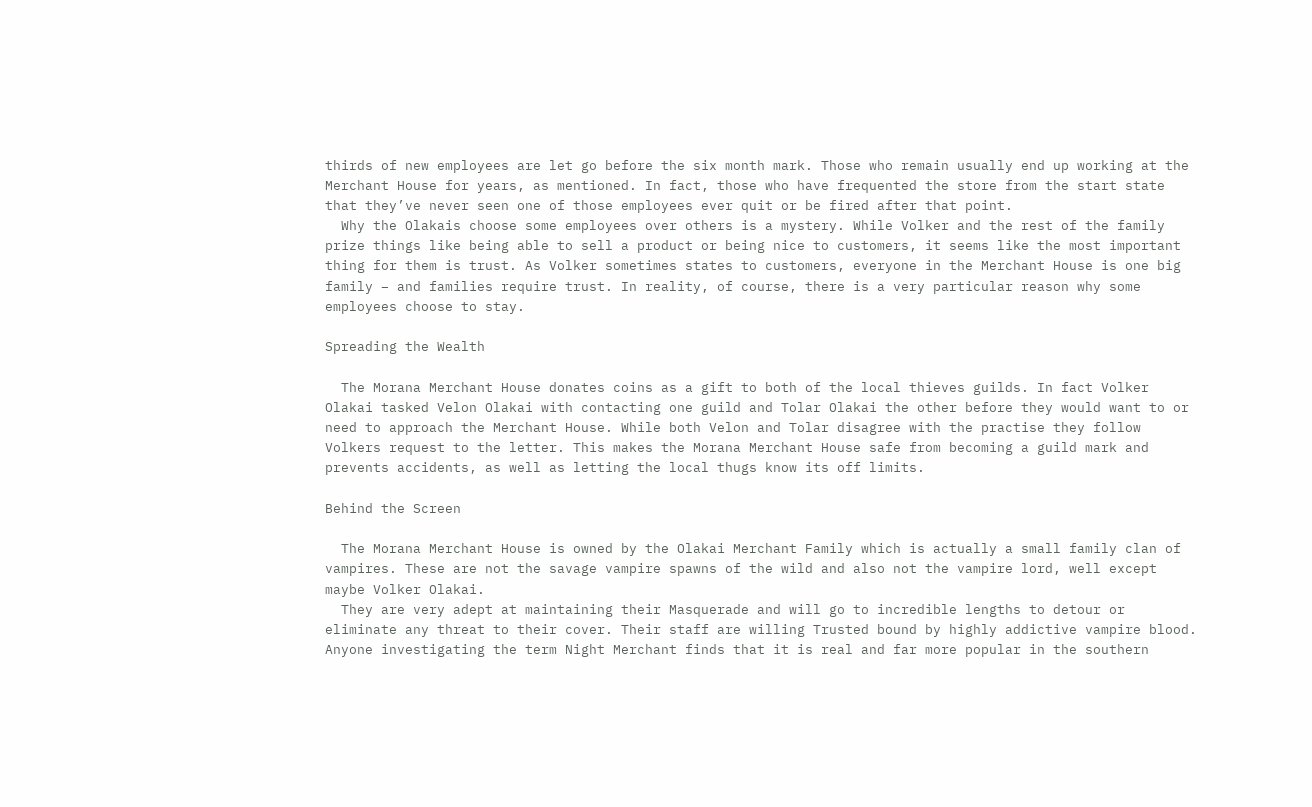thirds of new employees are let go before the six month mark. Those who remain usually end up working at the Merchant House for years, as mentioned. In fact, those who have frequented the store from the start state that they’ve never seen one of those employees ever quit or be fired after that point.
  Why the Olakais choose some employees over others is a mystery. While Volker and the rest of the family prize things like being able to sell a product or being nice to customers, it seems like the most important thing for them is trust. As Volker sometimes states to customers, everyone in the Merchant House is one big family – and families require trust. In reality, of course, there is a very particular reason why some employees choose to stay.

Spreading the Wealth

  The Morana Merchant House donates coins as a gift to both of the local thieves guilds. In fact Volker Olakai tasked Velon Olakai with contacting one guild and Tolar Olakai the other before they would want to or need to approach the Merchant House. While both Velon and Tolar disagree with the practise they follow Volkers request to the letter. This makes the Morana Merchant House safe from becoming a guild mark and prevents accidents, as well as letting the local thugs know its off limits.

Behind the Screen

  The Morana Merchant House is owned by the Olakai Merchant Family which is actually a small family clan of vampires. These are not the savage vampire spawns of the wild and also not the vampire lord, well except maybe Volker Olakai.
  They are very adept at maintaining their Masquerade and will go to incredible lengths to detour or eliminate any threat to their cover. Their staff are willing Trusted bound by highly addictive vampire blood. Anyone investigating the term Night Merchant finds that it is real and far more popular in the southern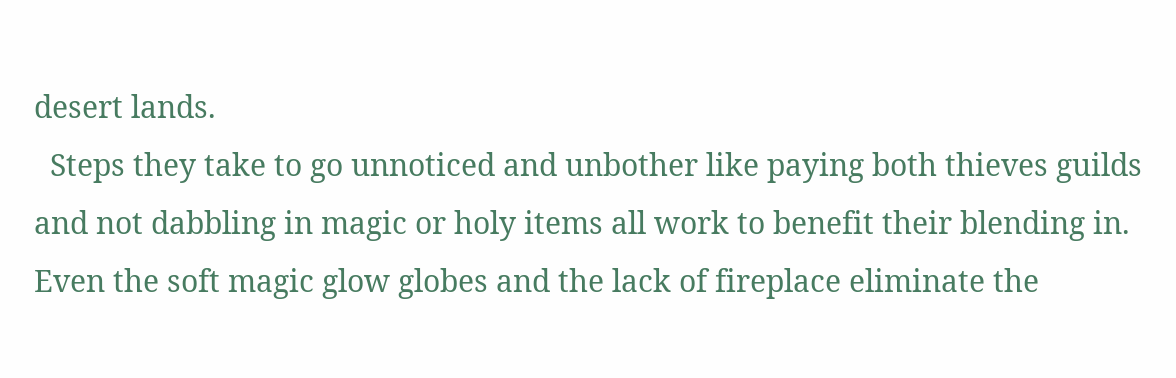desert lands.
  Steps they take to go unnoticed and unbother like paying both thieves guilds and not dabbling in magic or holy items all work to benefit their blending in. Even the soft magic glow globes and the lack of fireplace eliminate the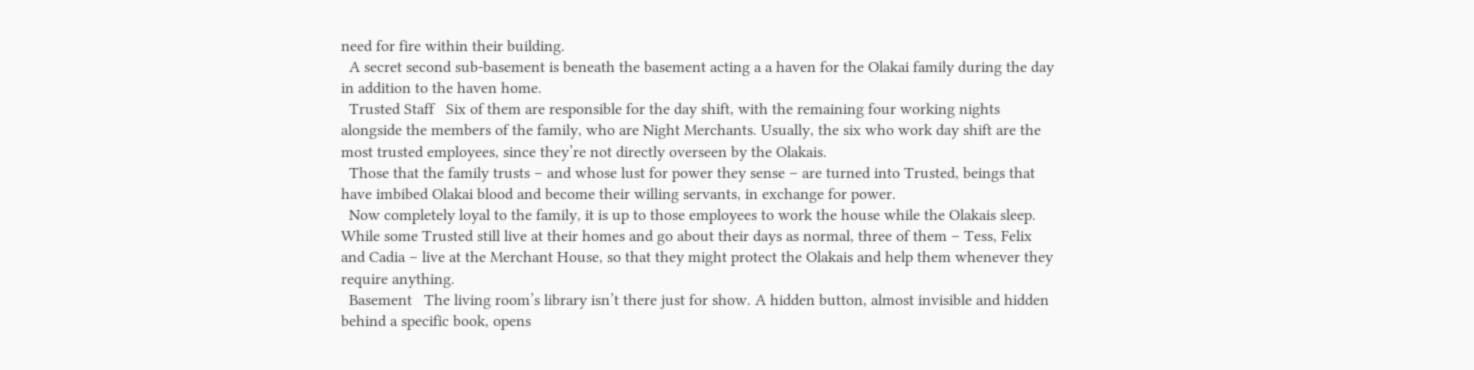need for fire within their building.
  A secret second sub-basement is beneath the basement acting a a haven for the Olakai family during the day in addition to the haven home.
  Trusted Staff   Six of them are responsible for the day shift, with the remaining four working nights alongside the members of the family, who are Night Merchants. Usually, the six who work day shift are the most trusted employees, since they’re not directly overseen by the Olakais.
  Those that the family trusts – and whose lust for power they sense – are turned into Trusted, beings that have imbibed Olakai blood and become their willing servants, in exchange for power.
  Now completely loyal to the family, it is up to those employees to work the house while the Olakais sleep. While some Trusted still live at their homes and go about their days as normal, three of them – Tess, Felix and Cadia – live at the Merchant House, so that they might protect the Olakais and help them whenever they require anything.
  Basement   The living room’s library isn’t there just for show. A hidden button, almost invisible and hidden behind a specific book, opens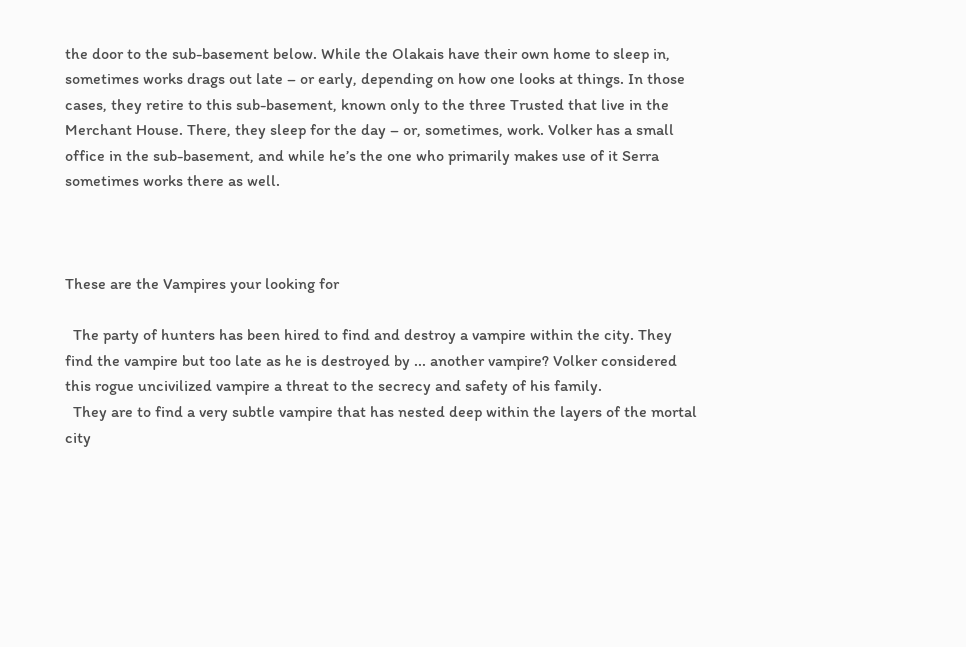the door to the sub-basement below. While the Olakais have their own home to sleep in, sometimes works drags out late – or early, depending on how one looks at things. In those cases, they retire to this sub-basement, known only to the three Trusted that live in the Merchant House. There, they sleep for the day – or, sometimes, work. Volker has a small office in the sub-basement, and while he’s the one who primarily makes use of it Serra sometimes works there as well.



These are the Vampires your looking for

  The party of hunters has been hired to find and destroy a vampire within the city. They find the vampire but too late as he is destroyed by ... another vampire? Volker considered this rogue uncivilized vampire a threat to the secrecy and safety of his family.
  They are to find a very subtle vampire that has nested deep within the layers of the mortal city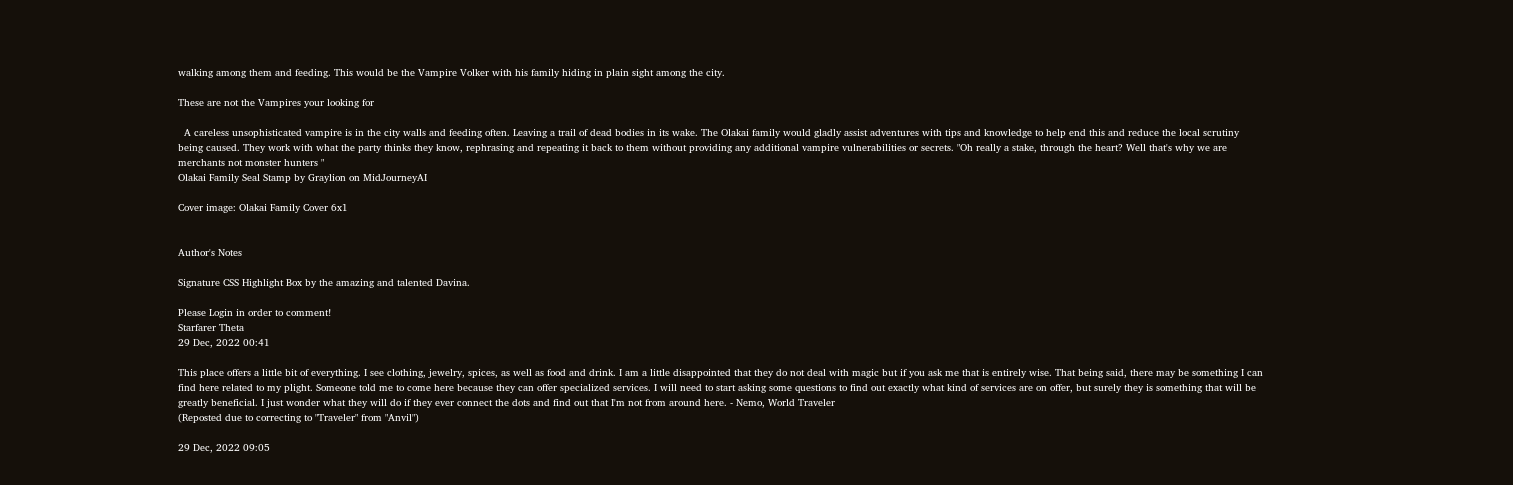walking among them and feeding. This would be the Vampire Volker with his family hiding in plain sight among the city.

These are not the Vampires your looking for

  A careless unsophisticated vampire is in the city walls and feeding often. Leaving a trail of dead bodies in its wake. The Olakai family would gladly assist adventures with tips and knowledge to help end this and reduce the local scrutiny being caused. They work with what the party thinks they know, rephrasing and repeating it back to them without providing any additional vampire vulnerabilities or secrets. "Oh really a stake, through the heart? Well that's why we are merchants not monster hunters "
Olakai Family Seal Stamp by Graylion on MidJourneyAI

Cover image: Olakai Family Cover 6x1


Author's Notes

Signature CSS Highlight Box by the amazing and talented Davina.

Please Login in order to comment!
Starfarer Theta
29 Dec, 2022 00:41

This place offers a little bit of everything. I see clothing, jewelry, spices, as well as food and drink. I am a little disappointed that they do not deal with magic but if you ask me that is entirely wise. That being said, there may be something I can find here related to my plight. Someone told me to come here because they can offer specialized services. I will need to start asking some questions to find out exactly what kind of services are on offer, but surely they is something that will be greatly beneficial. I just wonder what they will do if they ever connect the dots and find out that I'm not from around here. - Nemo, World Traveler
(Reposted due to correcting to "Traveler" from "Anvil")

29 Dec, 2022 09:05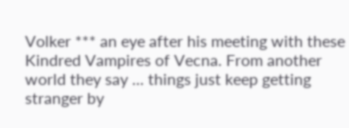Volker *** an eye after his meeting with these Kindred Vampires of Vecna. From another world they say ... things just keep getting stranger by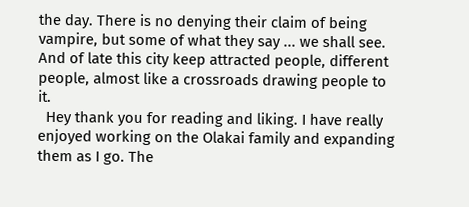the day. There is no denying their claim of being vampire, but some of what they say ... we shall see. And of late this city keep attracted people, different people, almost like a crossroads drawing people to it.
  Hey thank you for reading and liking. I have really enjoyed working on the Olakai family and expanding them as I go. The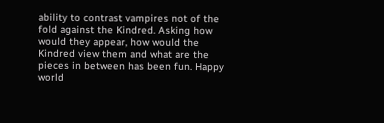ability to contrast vampires not of the fold against the Kindred. Asking how would they appear, how would the Kindred view them and what are the pieces in between has been fun. Happy world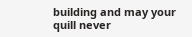building and may your quill never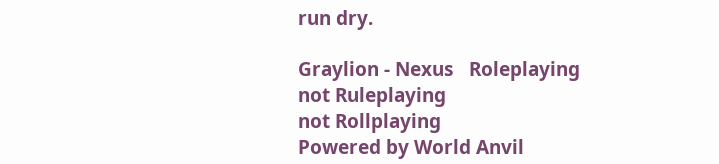run dry.

Graylion - Nexus   Roleplaying
not Ruleplaying
not Rollplaying
Powered by World Anvil